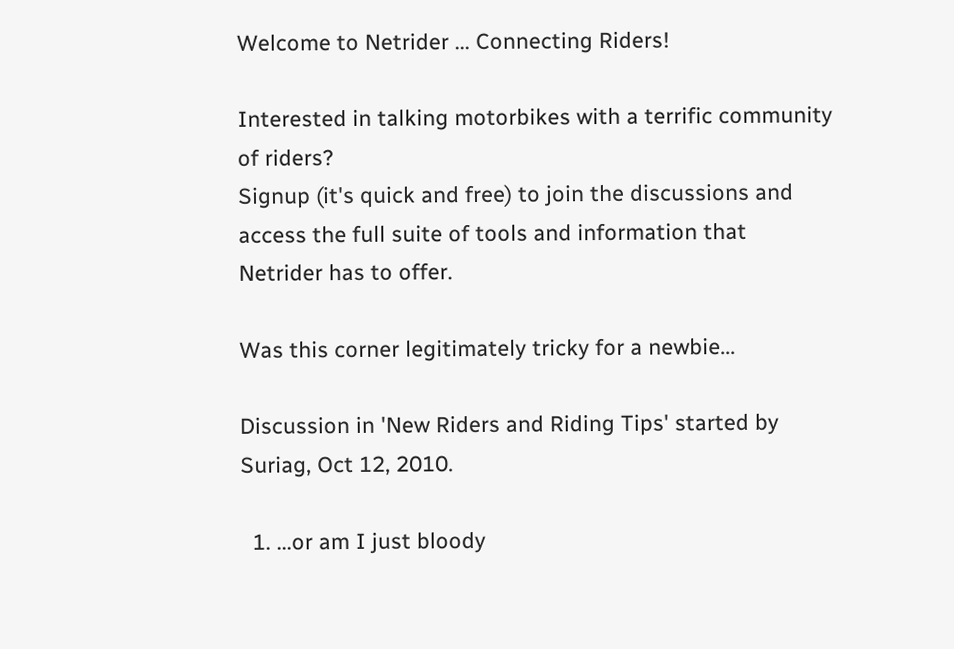Welcome to Netrider ... Connecting Riders!

Interested in talking motorbikes with a terrific community of riders?
Signup (it's quick and free) to join the discussions and access the full suite of tools and information that Netrider has to offer.

Was this corner legitimately tricky for a newbie...

Discussion in 'New Riders and Riding Tips' started by Suriag, Oct 12, 2010.

  1. ...or am I just bloody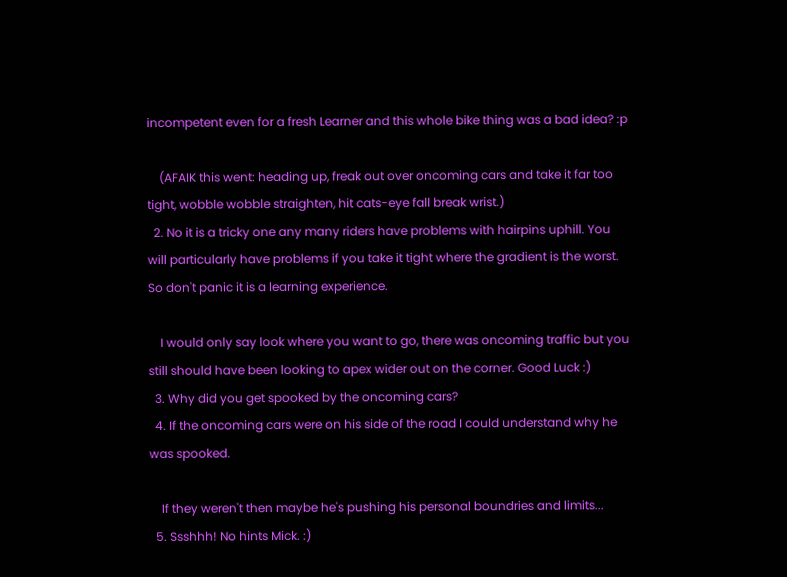incompetent even for a fresh Learner and this whole bike thing was a bad idea? :p

    (AFAIK this went: heading up, freak out over oncoming cars and take it far too tight, wobble wobble straighten, hit cats-eye fall break wrist.)
  2. No it is a tricky one any many riders have problems with hairpins uphill. You will particularly have problems if you take it tight where the gradient is the worst. So don't panic it is a learning experience.

    I would only say look where you want to go, there was oncoming traffic but you still should have been looking to apex wider out on the corner. Good Luck :)
  3. Why did you get spooked by the oncoming cars?
  4. If the oncoming cars were on his side of the road I could understand why he was spooked.

    If they weren't then maybe he's pushing his personal boundries and limits...
  5. Ssshhh! No hints Mick. :)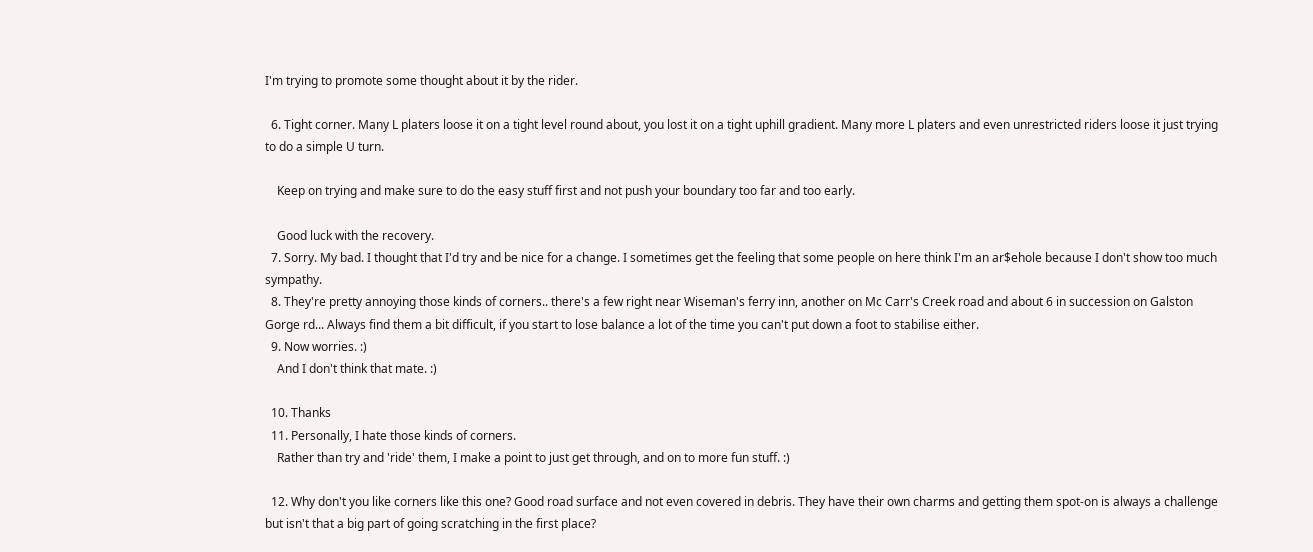I'm trying to promote some thought about it by the rider.

  6. Tight corner. Many L platers loose it on a tight level round about, you lost it on a tight uphill gradient. Many more L platers and even unrestricted riders loose it just trying to do a simple U turn.

    Keep on trying and make sure to do the easy stuff first and not push your boundary too far and too early.

    Good luck with the recovery.
  7. Sorry. My bad. I thought that I'd try and be nice for a change. I sometimes get the feeling that some people on here think I'm an ar$ehole because I don't show too much sympathy.
  8. They're pretty annoying those kinds of corners.. there's a few right near Wiseman's ferry inn, another on Mc Carr's Creek road and about 6 in succession on Galston Gorge rd... Always find them a bit difficult, if you start to lose balance a lot of the time you can't put down a foot to stabilise either.
  9. Now worries. :)
    And I don't think that mate. :)

  10. Thanks
  11. Personally, I hate those kinds of corners.
    Rather than try and 'ride' them, I make a point to just get through, and on to more fun stuff. :)

  12. Why don't you like corners like this one? Good road surface and not even covered in debris. They have their own charms and getting them spot-on is always a challenge but isn't that a big part of going scratching in the first place?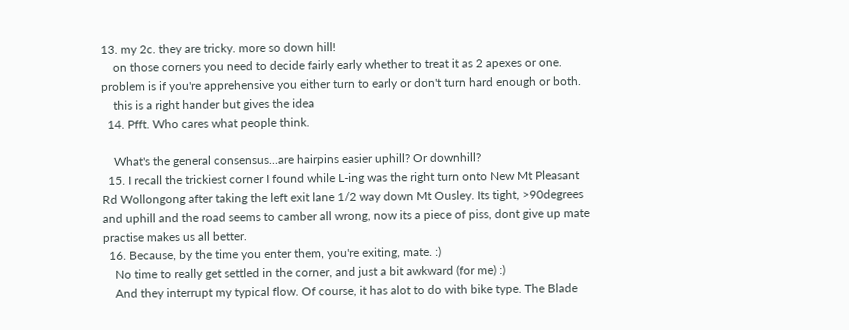13. my 2c. they are tricky. more so down hill!
    on those corners you need to decide fairly early whether to treat it as 2 apexes or one. problem is if you're apprehensive you either turn to early or don't turn hard enough or both.
    this is a right hander but gives the idea
  14. Pfft. Who cares what people think.

    What's the general consensus...are hairpins easier uphill? Or downhill?
  15. I recall the trickiest corner I found while L-ing was the right turn onto New Mt Pleasant Rd Wollongong after taking the left exit lane 1/2 way down Mt Ousley. Its tight, >90degrees and uphill and the road seems to camber all wrong, now its a piece of piss, dont give up mate practise makes us all better.
  16. Because, by the time you enter them, you're exiting, mate. :)
    No time to really get settled in the corner, and just a bit awkward (for me) :)
    And they interrupt my typical flow. Of course, it has alot to do with bike type. The Blade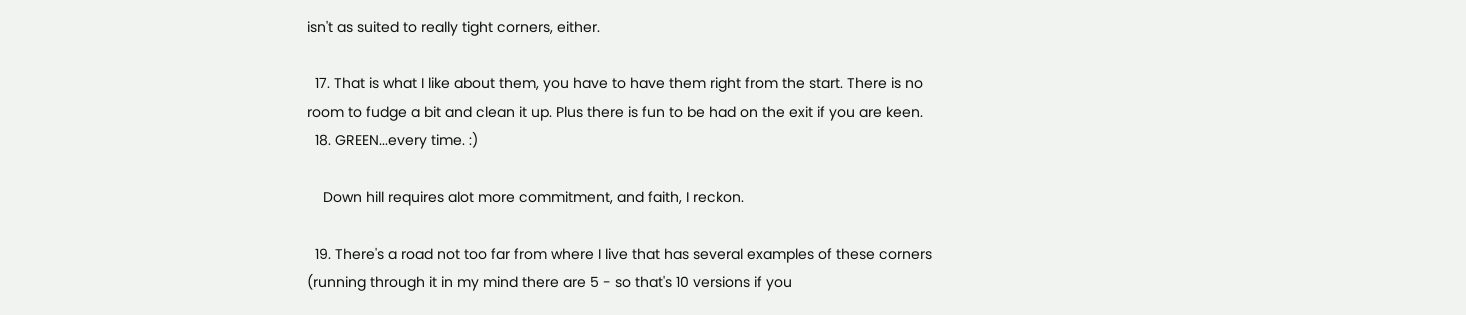isn't as suited to really tight corners, either.

  17. That is what I like about them, you have to have them right from the start. There is no room to fudge a bit and clean it up. Plus there is fun to be had on the exit if you are keen.
  18. GREEN...every time. :)

    Down hill requires alot more commitment, and faith, I reckon.

  19. There's a road not too far from where I live that has several examples of these corners (running through it in my mind there are 5 - so that's 10 versions if you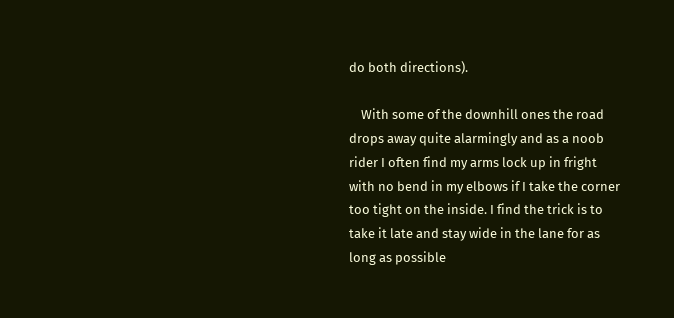do both directions).

    With some of the downhill ones the road drops away quite alarmingly and as a noob rider I often find my arms lock up in fright with no bend in my elbows if I take the corner too tight on the inside. I find the trick is to take it late and stay wide in the lane for as long as possible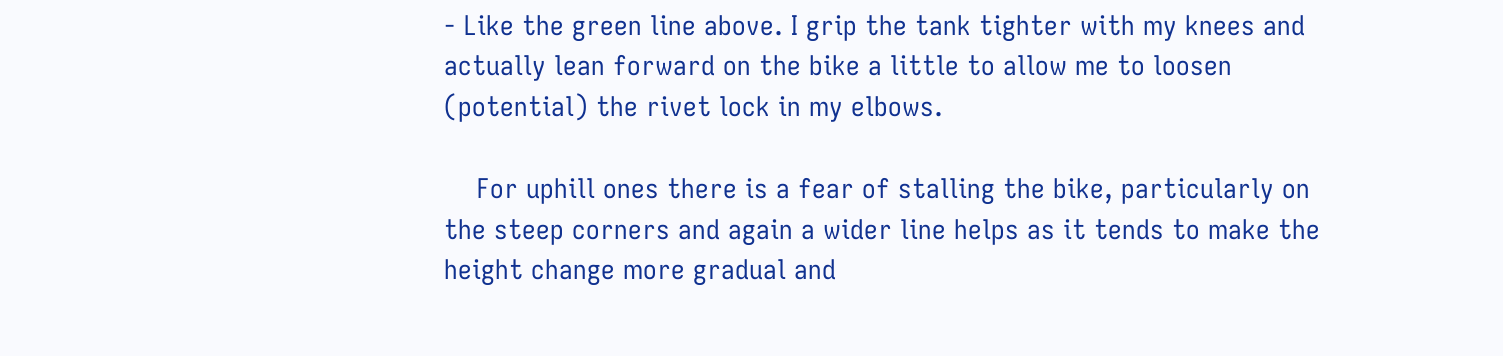- Like the green line above. I grip the tank tighter with my knees and actually lean forward on the bike a little to allow me to loosen (potential) the rivet lock in my elbows.

    For uphill ones there is a fear of stalling the bike, particularly on the steep corners and again a wider line helps as it tends to make the height change more gradual and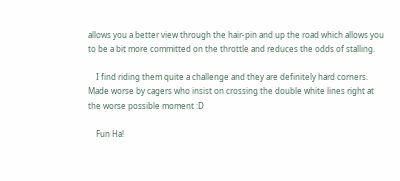allows you a better view through the hair-pin and up the road which allows you to be a bit more committed on the throttle and reduces the odds of stalling.

    I find riding them quite a challenge and they are definitely hard corners. Made worse by cagers who insist on crossing the double white lines right at the worse possible moment :D

    Fun Ha!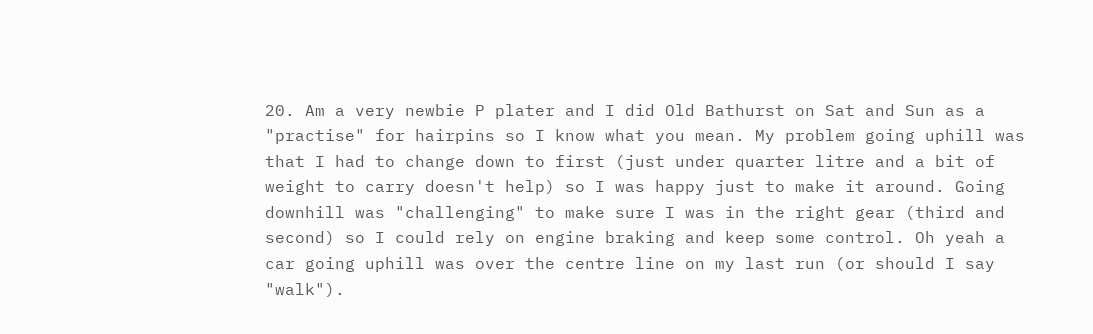20. Am a very newbie P plater and I did Old Bathurst on Sat and Sun as a "practise" for hairpins so I know what you mean. My problem going uphill was that I had to change down to first (just under quarter litre and a bit of weight to carry doesn't help) so I was happy just to make it around. Going downhill was "challenging" to make sure I was in the right gear (third and second) so I could rely on engine braking and keep some control. Oh yeah a car going uphill was over the centre line on my last run (or should I say "walk").